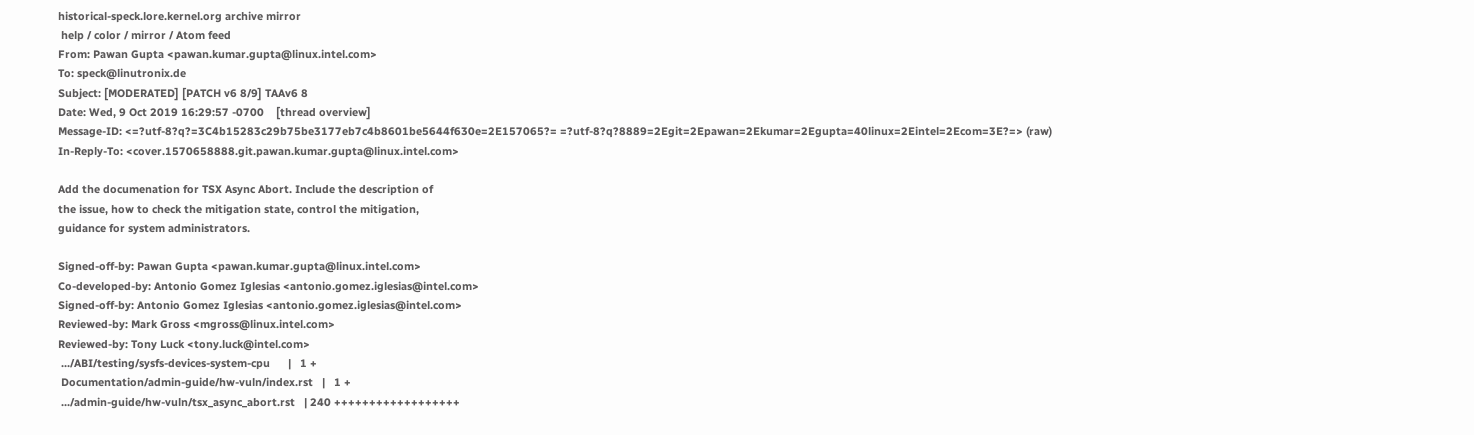historical-speck.lore.kernel.org archive mirror
 help / color / mirror / Atom feed
From: Pawan Gupta <pawan.kumar.gupta@linux.intel.com>
To: speck@linutronix.de
Subject: [MODERATED] [PATCH v6 8/9] TAAv6 8
Date: Wed, 9 Oct 2019 16:29:57 -0700    [thread overview]
Message-ID: <=?utf-8?q?=3C4b15283c29b75be3177eb7c4b8601be5644f630e=2E157065?= =?utf-8?q?8889=2Egit=2Epawan=2Ekumar=2Egupta=40linux=2Eintel=2Ecom=3E?=> (raw)
In-Reply-To: <cover.1570658888.git.pawan.kumar.gupta@linux.intel.com>

Add the documenation for TSX Async Abort. Include the description of
the issue, how to check the mitigation state, control the mitigation,
guidance for system administrators.

Signed-off-by: Pawan Gupta <pawan.kumar.gupta@linux.intel.com>
Co-developed-by: Antonio Gomez Iglesias <antonio.gomez.iglesias@intel.com>
Signed-off-by: Antonio Gomez Iglesias <antonio.gomez.iglesias@intel.com>
Reviewed-by: Mark Gross <mgross@linux.intel.com>
Reviewed-by: Tony Luck <tony.luck@intel.com>
 .../ABI/testing/sysfs-devices-system-cpu      |   1 +
 Documentation/admin-guide/hw-vuln/index.rst   |   1 +
 .../admin-guide/hw-vuln/tsx_async_abort.rst   | 240 ++++++++++++++++++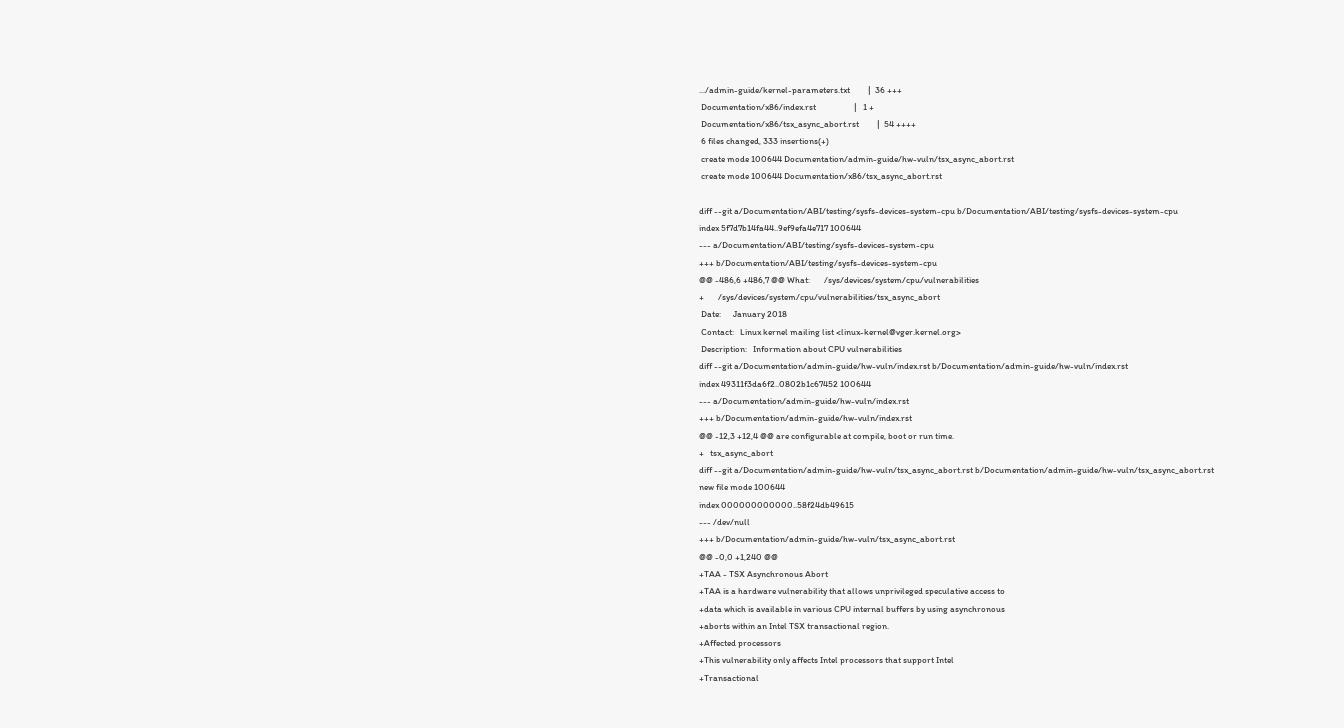.../admin-guide/kernel-parameters.txt         |  36 +++
 Documentation/x86/index.rst                   |   1 +
 Documentation/x86/tsx_async_abort.rst         |  54 ++++
 6 files changed, 333 insertions(+)
 create mode 100644 Documentation/admin-guide/hw-vuln/tsx_async_abort.rst
 create mode 100644 Documentation/x86/tsx_async_abort.rst

diff --git a/Documentation/ABI/testing/sysfs-devices-system-cpu b/Documentation/ABI/testing/sysfs-devices-system-cpu
index 5f7d7b14fa44..9ef9efa4e717 100644
--- a/Documentation/ABI/testing/sysfs-devices-system-cpu
+++ b/Documentation/ABI/testing/sysfs-devices-system-cpu
@@ -486,6 +486,7 @@ What:       /sys/devices/system/cpu/vulnerabilities
+       /sys/devices/system/cpu/vulnerabilities/tsx_async_abort
 Date:      January 2018
 Contact:   Linux kernel mailing list <linux-kernel@vger.kernel.org>
 Description:   Information about CPU vulnerabilities
diff --git a/Documentation/admin-guide/hw-vuln/index.rst b/Documentation/admin-guide/hw-vuln/index.rst
index 49311f3da6f2..0802b1c67452 100644
--- a/Documentation/admin-guide/hw-vuln/index.rst
+++ b/Documentation/admin-guide/hw-vuln/index.rst
@@ -12,3 +12,4 @@ are configurable at compile, boot or run time.
+   tsx_async_abort
diff --git a/Documentation/admin-guide/hw-vuln/tsx_async_abort.rst b/Documentation/admin-guide/hw-vuln/tsx_async_abort.rst
new file mode 100644
index 000000000000..58f24db49615
--- /dev/null
+++ b/Documentation/admin-guide/hw-vuln/tsx_async_abort.rst
@@ -0,0 +1,240 @@
+TAA - TSX Asynchronous Abort
+TAA is a hardware vulnerability that allows unprivileged speculative access to
+data which is available in various CPU internal buffers by using asynchronous
+aborts within an Intel TSX transactional region.
+Affected processors
+This vulnerability only affects Intel processors that support Intel
+Transactional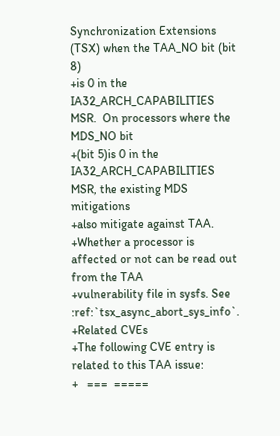Synchronization Extensions (TSX) when the TAA_NO bit (bit 8)
+is 0 in the IA32_ARCH_CAPABILITIES MSR.  On processors where the MDS_NO bit
+(bit 5)is 0 in the IA32_ARCH_CAPABILITIES MSR, the existing MDS mitigations
+also mitigate against TAA.
+Whether a processor is affected or not can be read out from the TAA
+vulnerability file in sysfs. See :ref:`tsx_async_abort_sys_info`.
+Related CVEs
+The following CVE entry is related to this TAA issue:
+   ===  =====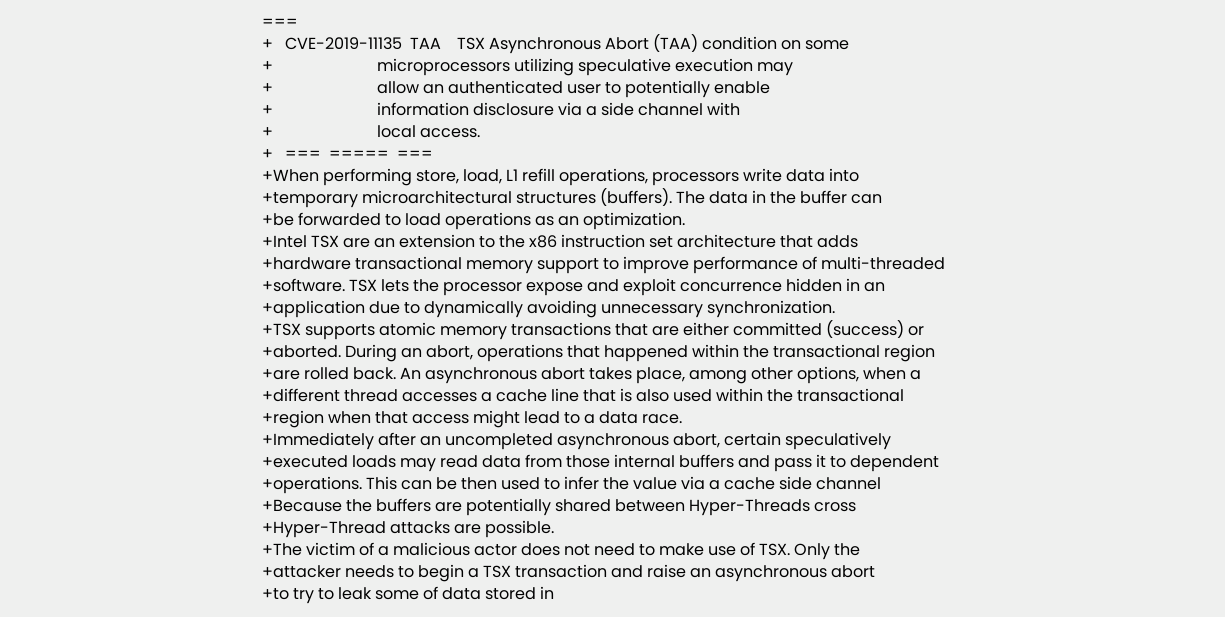===
+   CVE-2019-11135  TAA    TSX Asynchronous Abort (TAA) condition on some
+                          microprocessors utilizing speculative execution may
+                          allow an authenticated user to potentially enable
+                          information disclosure via a side channel with
+                          local access.
+   ===  =====  ===
+When performing store, load, L1 refill operations, processors write data into
+temporary microarchitectural structures (buffers). The data in the buffer can
+be forwarded to load operations as an optimization.
+Intel TSX are an extension to the x86 instruction set architecture that adds
+hardware transactional memory support to improve performance of multi-threaded
+software. TSX lets the processor expose and exploit concurrence hidden in an
+application due to dynamically avoiding unnecessary synchronization.
+TSX supports atomic memory transactions that are either committed (success) or
+aborted. During an abort, operations that happened within the transactional region
+are rolled back. An asynchronous abort takes place, among other options, when a
+different thread accesses a cache line that is also used within the transactional
+region when that access might lead to a data race.
+Immediately after an uncompleted asynchronous abort, certain speculatively
+executed loads may read data from those internal buffers and pass it to dependent
+operations. This can be then used to infer the value via a cache side channel
+Because the buffers are potentially shared between Hyper-Threads cross
+Hyper-Thread attacks are possible.
+The victim of a malicious actor does not need to make use of TSX. Only the
+attacker needs to begin a TSX transaction and raise an asynchronous abort
+to try to leak some of data stored in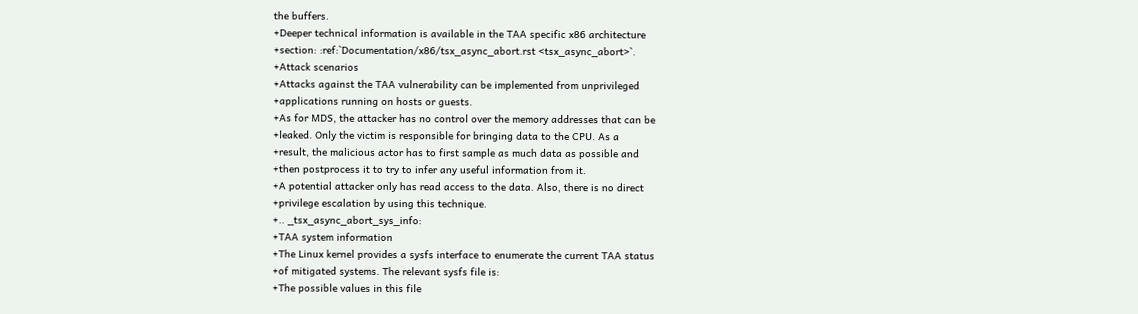the buffers.
+Deeper technical information is available in the TAA specific x86 architecture
+section: :ref:`Documentation/x86/tsx_async_abort.rst <tsx_async_abort>`.
+Attack scenarios
+Attacks against the TAA vulnerability can be implemented from unprivileged
+applications running on hosts or guests.
+As for MDS, the attacker has no control over the memory addresses that can be
+leaked. Only the victim is responsible for bringing data to the CPU. As a
+result, the malicious actor has to first sample as much data as possible and
+then postprocess it to try to infer any useful information from it.
+A potential attacker only has read access to the data. Also, there is no direct
+privilege escalation by using this technique.
+.. _tsx_async_abort_sys_info:
+TAA system information
+The Linux kernel provides a sysfs interface to enumerate the current TAA status
+of mitigated systems. The relevant sysfs file is:
+The possible values in this file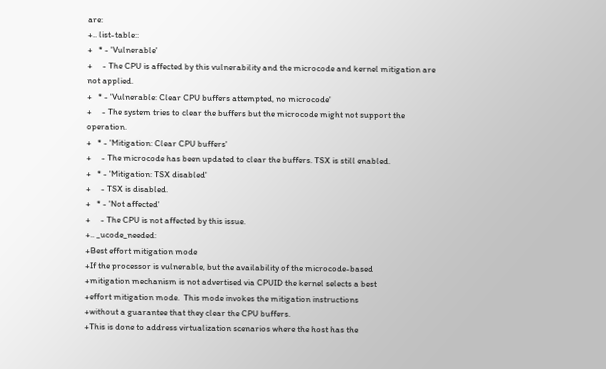are:
+.. list-table::
+   * - 'Vulnerable'
+     - The CPU is affected by this vulnerability and the microcode and kernel mitigation are not applied.
+   * - 'Vulnerable: Clear CPU buffers attempted, no microcode'
+     - The system tries to clear the buffers but the microcode might not support the operation.
+   * - 'Mitigation: Clear CPU buffers'
+     - The microcode has been updated to clear the buffers. TSX is still enabled.
+   * - 'Mitigation: TSX disabled'
+     - TSX is disabled.
+   * - 'Not affected'
+     - The CPU is not affected by this issue.
+.. _ucode_needed:
+Best effort mitigation mode
+If the processor is vulnerable, but the availability of the microcode-based
+mitigation mechanism is not advertised via CPUID the kernel selects a best
+effort mitigation mode.  This mode invokes the mitigation instructions
+without a guarantee that they clear the CPU buffers.
+This is done to address virtualization scenarios where the host has the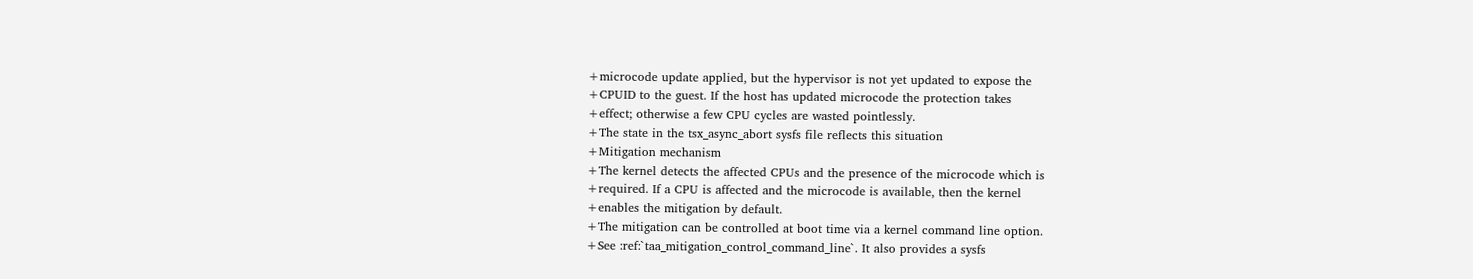+microcode update applied, but the hypervisor is not yet updated to expose the
+CPUID to the guest. If the host has updated microcode the protection takes
+effect; otherwise a few CPU cycles are wasted pointlessly.
+The state in the tsx_async_abort sysfs file reflects this situation
+Mitigation mechanism
+The kernel detects the affected CPUs and the presence of the microcode which is
+required. If a CPU is affected and the microcode is available, then the kernel
+enables the mitigation by default.
+The mitigation can be controlled at boot time via a kernel command line option.
+See :ref:`taa_mitigation_control_command_line`. It also provides a sysfs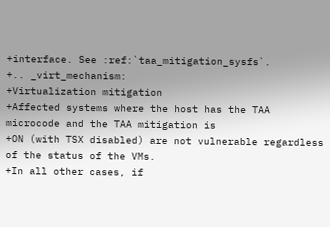+interface. See :ref:`taa_mitigation_sysfs`.
+.. _virt_mechanism:
+Virtualization mitigation
+Affected systems where the host has the TAA microcode and the TAA mitigation is
+ON (with TSX disabled) are not vulnerable regardless of the status of the VMs.
+In all other cases, if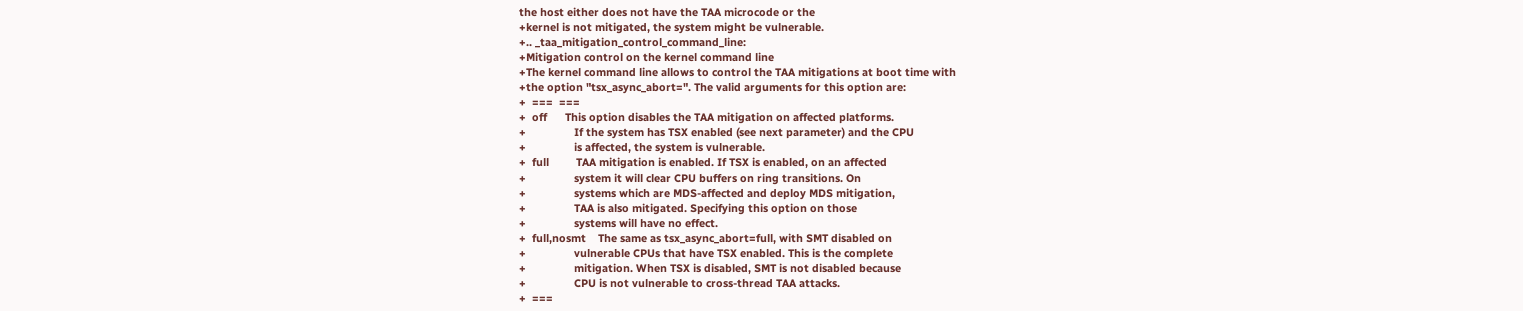the host either does not have the TAA microcode or the
+kernel is not mitigated, the system might be vulnerable.
+.. _taa_mitigation_control_command_line:
+Mitigation control on the kernel command line
+The kernel command line allows to control the TAA mitigations at boot time with
+the option "tsx_async_abort=". The valid arguments for this option are:
+  ===  ===
+  off      This option disables the TAA mitigation on affected platforms.
+                If the system has TSX enabled (see next parameter) and the CPU
+                is affected, the system is vulnerable.
+  full         TAA mitigation is enabled. If TSX is enabled, on an affected
+                system it will clear CPU buffers on ring transitions. On
+                systems which are MDS-affected and deploy MDS mitigation,
+                TAA is also mitigated. Specifying this option on those
+                systems will have no effect.
+  full,nosmt    The same as tsx_async_abort=full, with SMT disabled on
+                vulnerable CPUs that have TSX enabled. This is the complete
+                mitigation. When TSX is disabled, SMT is not disabled because
+                CPU is not vulnerable to cross-thread TAA attacks.
+  ===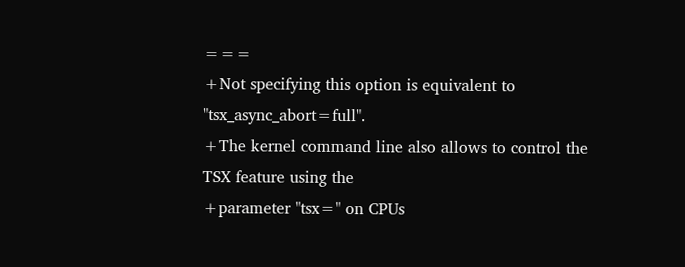===
+Not specifying this option is equivalent to "tsx_async_abort=full".
+The kernel command line also allows to control the TSX feature using the
+parameter "tsx=" on CPUs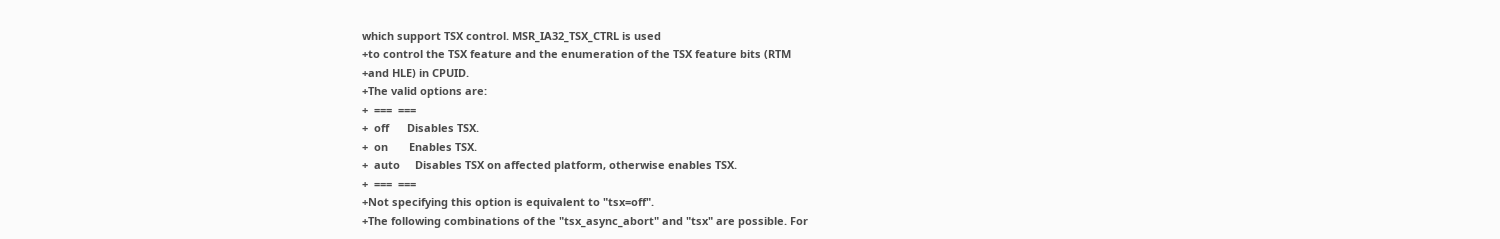which support TSX control. MSR_IA32_TSX_CTRL is used
+to control the TSX feature and the enumeration of the TSX feature bits (RTM
+and HLE) in CPUID.
+The valid options are:
+  ===  ===
+  off      Disables TSX.
+  on       Enables TSX.
+  auto     Disables TSX on affected platform, otherwise enables TSX.
+  ===  ===
+Not specifying this option is equivalent to "tsx=off".
+The following combinations of the "tsx_async_abort" and "tsx" are possible. For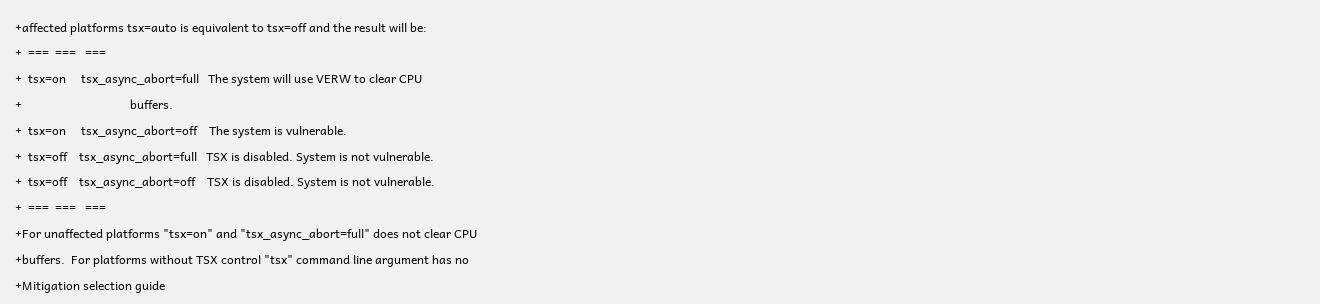+affected platforms tsx=auto is equivalent to tsx=off and the result will be:
+  ===  ===   ===
+  tsx=on     tsx_async_abort=full   The system will use VERW to clear CPU
+                                    buffers.
+  tsx=on     tsx_async_abort=off    The system is vulnerable.
+  tsx=off    tsx_async_abort=full   TSX is disabled. System is not vulnerable.
+  tsx=off    tsx_async_abort=off    TSX is disabled. System is not vulnerable.
+  ===  ===   ===
+For unaffected platforms "tsx=on" and "tsx_async_abort=full" does not clear CPU
+buffers.  For platforms without TSX control "tsx" command line argument has no
+Mitigation selection guide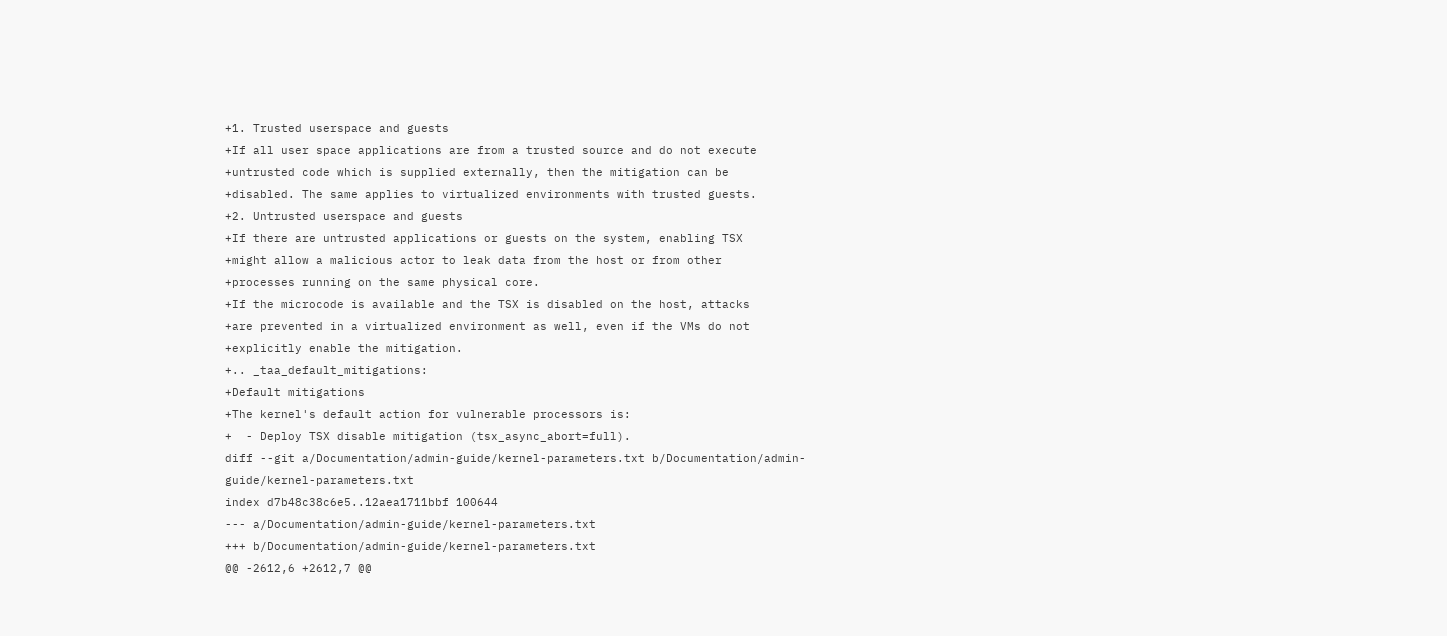+1. Trusted userspace and guests
+If all user space applications are from a trusted source and do not execute
+untrusted code which is supplied externally, then the mitigation can be
+disabled. The same applies to virtualized environments with trusted guests.
+2. Untrusted userspace and guests
+If there are untrusted applications or guests on the system, enabling TSX
+might allow a malicious actor to leak data from the host or from other
+processes running on the same physical core.
+If the microcode is available and the TSX is disabled on the host, attacks
+are prevented in a virtualized environment as well, even if the VMs do not
+explicitly enable the mitigation.
+.. _taa_default_mitigations:
+Default mitigations
+The kernel's default action for vulnerable processors is:
+  - Deploy TSX disable mitigation (tsx_async_abort=full).
diff --git a/Documentation/admin-guide/kernel-parameters.txt b/Documentation/admin-guide/kernel-parameters.txt
index d7b48c38c6e5..12aea1711bbf 100644
--- a/Documentation/admin-guide/kernel-parameters.txt
+++ b/Documentation/admin-guide/kernel-parameters.txt
@@ -2612,6 +2612,7 @@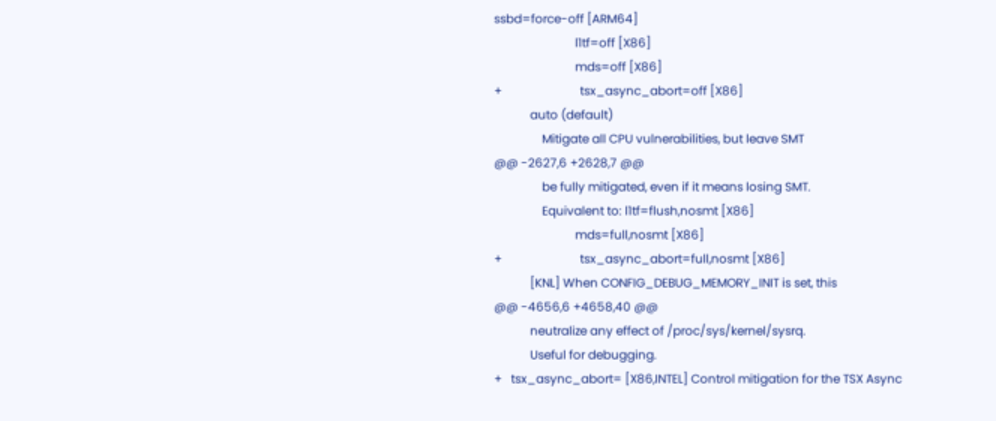ssbd=force-off [ARM64]
                           l1tf=off [X86]
                           mds=off [X86]
+                          tsx_async_abort=off [X86]
            auto (default)
                Mitigate all CPU vulnerabilities, but leave SMT
@@ -2627,6 +2628,7 @@
                be fully mitigated, even if it means losing SMT.
                Equivalent to: l1tf=flush,nosmt [X86]
                           mds=full,nosmt [X86]
+                          tsx_async_abort=full,nosmt [X86]
            [KNL] When CONFIG_DEBUG_MEMORY_INIT is set, this
@@ -4656,6 +4658,40 @@
            neutralize any effect of /proc/sys/kernel/sysrq.
            Useful for debugging.
+   tsx_async_abort= [X86,INTEL] Control mitigation for the TSX Async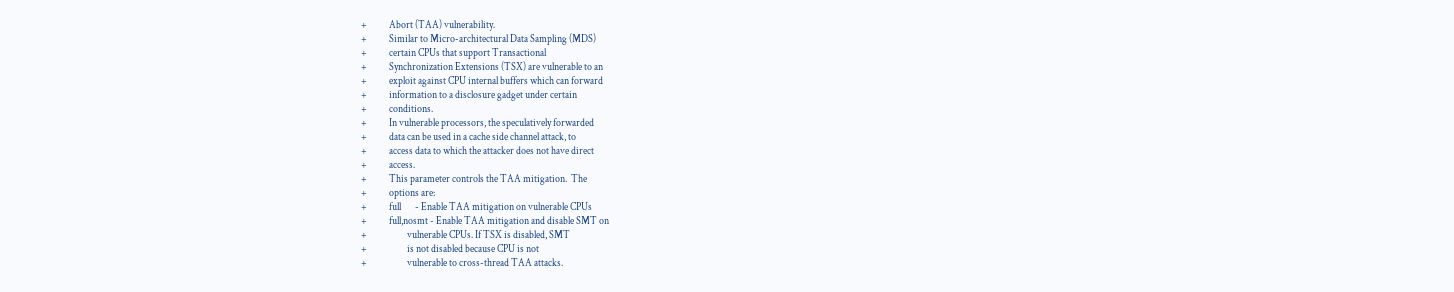+           Abort (TAA) vulnerability.
+           Similar to Micro-architectural Data Sampling (MDS)
+           certain CPUs that support Transactional
+           Synchronization Extensions (TSX) are vulnerable to an
+           exploit against CPU internal buffers which can forward
+           information to a disclosure gadget under certain
+           conditions.
+           In vulnerable processors, the speculatively forwarded
+           data can be used in a cache side channel attack, to
+           access data to which the attacker does not have direct
+           access.
+           This parameter controls the TAA mitigation.  The
+           options are:
+           full       - Enable TAA mitigation on vulnerable CPUs
+           full,nosmt - Enable TAA mitigation and disable SMT on
+                    vulnerable CPUs. If TSX is disabled, SMT
+                    is not disabled because CPU is not
+                    vulnerable to cross-thread TAA attacks.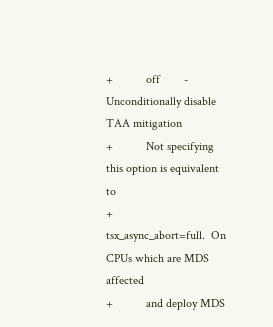+           off        - Unconditionally disable TAA mitigation
+           Not specifying this option is equivalent to
+           tsx_async_abort=full.  On CPUs which are MDS affected
+           and deploy MDS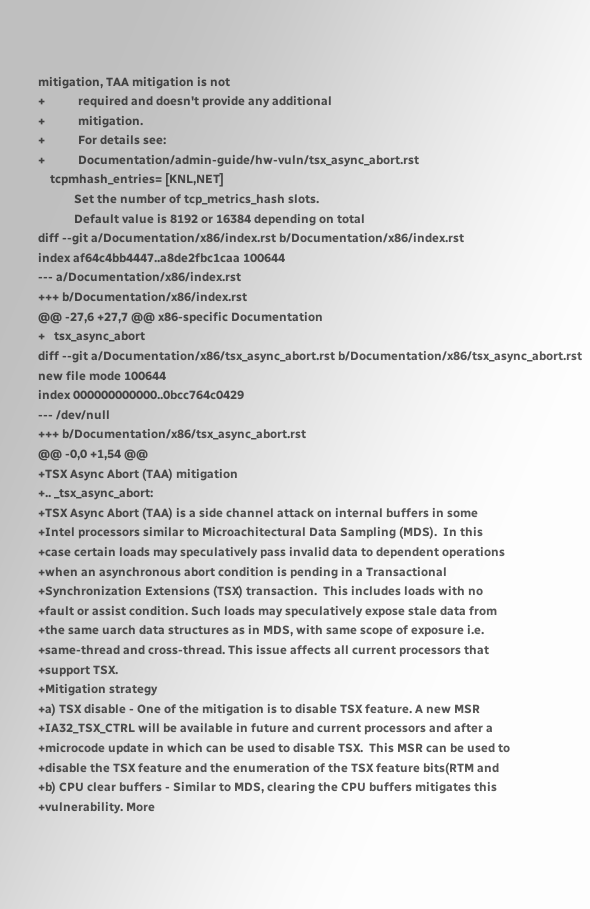mitigation, TAA mitigation is not
+           required and doesn't provide any additional
+           mitigation.
+           For details see:
+           Documentation/admin-guide/hw-vuln/tsx_async_abort.rst
    tcpmhash_entries= [KNL,NET]
            Set the number of tcp_metrics_hash slots.
            Default value is 8192 or 16384 depending on total
diff --git a/Documentation/x86/index.rst b/Documentation/x86/index.rst
index af64c4bb4447..a8de2fbc1caa 100644
--- a/Documentation/x86/index.rst
+++ b/Documentation/x86/index.rst
@@ -27,6 +27,7 @@ x86-specific Documentation
+   tsx_async_abort
diff --git a/Documentation/x86/tsx_async_abort.rst b/Documentation/x86/tsx_async_abort.rst
new file mode 100644
index 000000000000..0bcc764c0429
--- /dev/null
+++ b/Documentation/x86/tsx_async_abort.rst
@@ -0,0 +1,54 @@
+TSX Async Abort (TAA) mitigation
+.. _tsx_async_abort:
+TSX Async Abort (TAA) is a side channel attack on internal buffers in some
+Intel processors similar to Microachitectural Data Sampling (MDS).  In this
+case certain loads may speculatively pass invalid data to dependent operations
+when an asynchronous abort condition is pending in a Transactional
+Synchronization Extensions (TSX) transaction.  This includes loads with no
+fault or assist condition. Such loads may speculatively expose stale data from
+the same uarch data structures as in MDS, with same scope of exposure i.e.
+same-thread and cross-thread. This issue affects all current processors that
+support TSX.
+Mitigation strategy
+a) TSX disable - One of the mitigation is to disable TSX feature. A new MSR
+IA32_TSX_CTRL will be available in future and current processors and after a
+microcode update in which can be used to disable TSX.  This MSR can be used to
+disable the TSX feature and the enumeration of the TSX feature bits(RTM and
+b) CPU clear buffers - Similar to MDS, clearing the CPU buffers mitigates this
+vulnerability. More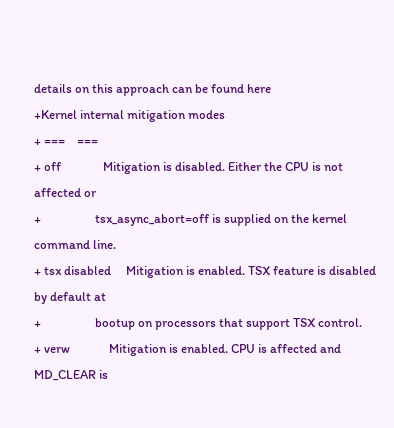details on this approach can be found here
+Kernel internal mitigation modes
+ ===    ===
+ off              Mitigation is disabled. Either the CPU is not affected or
+                  tsx_async_abort=off is supplied on the kernel command line.
+ tsx disabled     Mitigation is enabled. TSX feature is disabled by default at
+                  bootup on processors that support TSX control.
+ verw             Mitigation is enabled. CPU is affected and MD_CLEAR is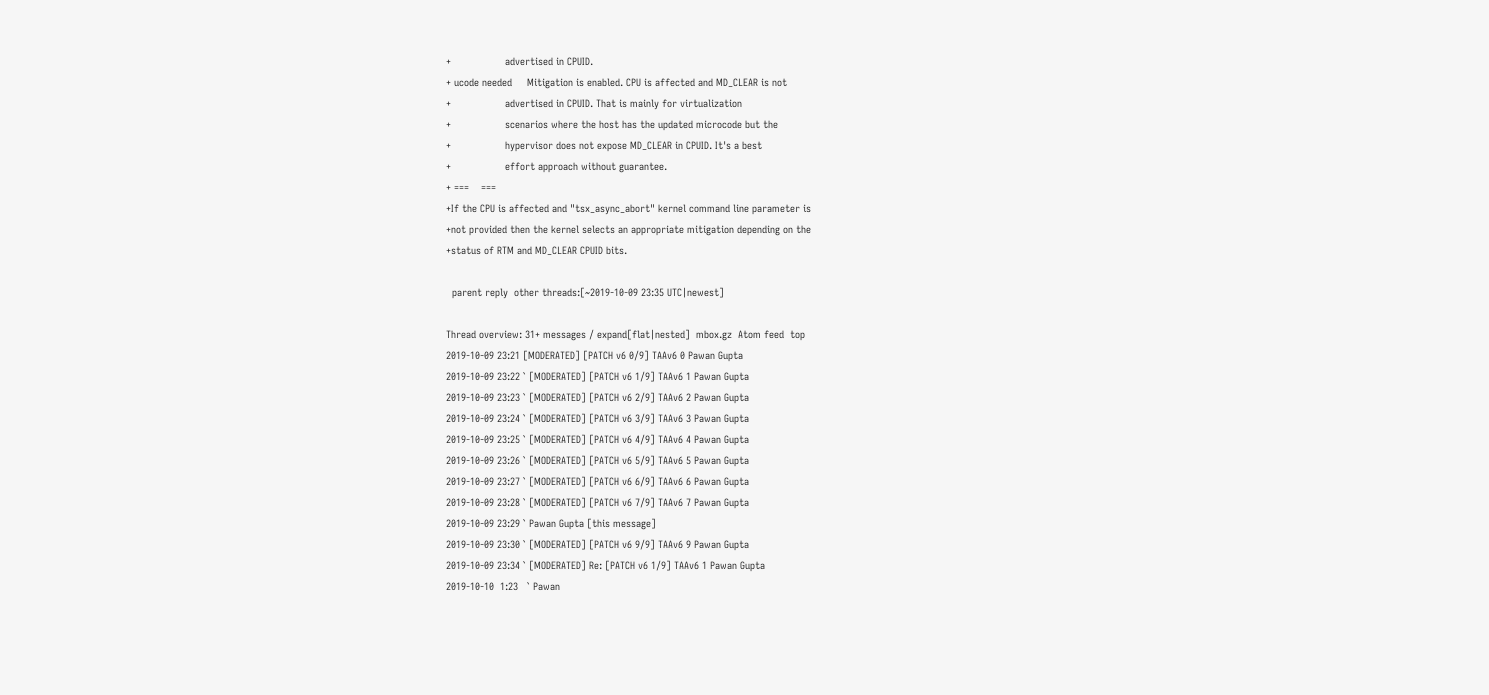+                  advertised in CPUID.
+ ucode needed     Mitigation is enabled. CPU is affected and MD_CLEAR is not
+                  advertised in CPUID. That is mainly for virtualization
+                  scenarios where the host has the updated microcode but the
+                  hypervisor does not expose MD_CLEAR in CPUID. It's a best
+                  effort approach without guarantee.
+ ===    ===
+If the CPU is affected and "tsx_async_abort" kernel command line parameter is
+not provided then the kernel selects an appropriate mitigation depending on the
+status of RTM and MD_CLEAR CPUID bits.

  parent reply  other threads:[~2019-10-09 23:35 UTC|newest]

Thread overview: 31+ messages / expand[flat|nested]  mbox.gz  Atom feed  top
2019-10-09 23:21 [MODERATED] [PATCH v6 0/9] TAAv6 0 Pawan Gupta
2019-10-09 23:22 ` [MODERATED] [PATCH v6 1/9] TAAv6 1 Pawan Gupta
2019-10-09 23:23 ` [MODERATED] [PATCH v6 2/9] TAAv6 2 Pawan Gupta
2019-10-09 23:24 ` [MODERATED] [PATCH v6 3/9] TAAv6 3 Pawan Gupta
2019-10-09 23:25 ` [MODERATED] [PATCH v6 4/9] TAAv6 4 Pawan Gupta
2019-10-09 23:26 ` [MODERATED] [PATCH v6 5/9] TAAv6 5 Pawan Gupta
2019-10-09 23:27 ` [MODERATED] [PATCH v6 6/9] TAAv6 6 Pawan Gupta
2019-10-09 23:28 ` [MODERATED] [PATCH v6 7/9] TAAv6 7 Pawan Gupta
2019-10-09 23:29 ` Pawan Gupta [this message]
2019-10-09 23:30 ` [MODERATED] [PATCH v6 9/9] TAAv6 9 Pawan Gupta
2019-10-09 23:34 ` [MODERATED] Re: [PATCH v6 1/9] TAAv6 1 Pawan Gupta
2019-10-10  1:23   ` Pawan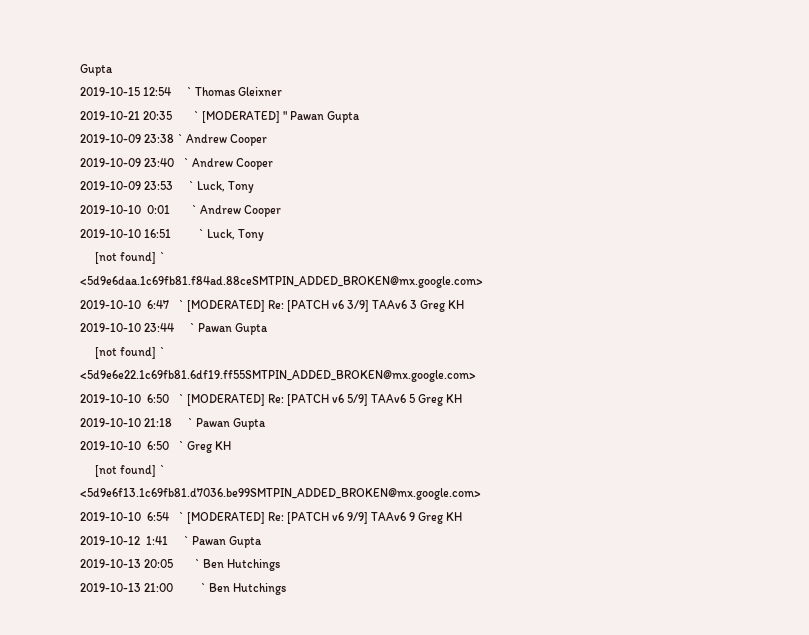Gupta
2019-10-15 12:54     ` Thomas Gleixner
2019-10-21 20:35       ` [MODERATED] " Pawan Gupta
2019-10-09 23:38 ` Andrew Cooper
2019-10-09 23:40   ` Andrew Cooper
2019-10-09 23:53     ` Luck, Tony
2019-10-10  0:01       ` Andrew Cooper
2019-10-10 16:51         ` Luck, Tony
     [not found] ` <5d9e6daa.1c69fb81.f84ad.88ceSMTPIN_ADDED_BROKEN@mx.google.com>
2019-10-10  6:47   ` [MODERATED] Re: [PATCH v6 3/9] TAAv6 3 Greg KH
2019-10-10 23:44     ` Pawan Gupta
     [not found] ` <5d9e6e22.1c69fb81.6df19.ff55SMTPIN_ADDED_BROKEN@mx.google.com>
2019-10-10  6:50   ` [MODERATED] Re: [PATCH v6 5/9] TAAv6 5 Greg KH
2019-10-10 21:18     ` Pawan Gupta
2019-10-10  6:50   ` Greg KH
     [not found] ` <5d9e6f13.1c69fb81.d7036.be99SMTPIN_ADDED_BROKEN@mx.google.com>
2019-10-10  6:54   ` [MODERATED] Re: [PATCH v6 9/9] TAAv6 9 Greg KH
2019-10-12  1:41     ` Pawan Gupta
2019-10-13 20:05       ` Ben Hutchings
2019-10-13 21:00         ` Ben Hutchings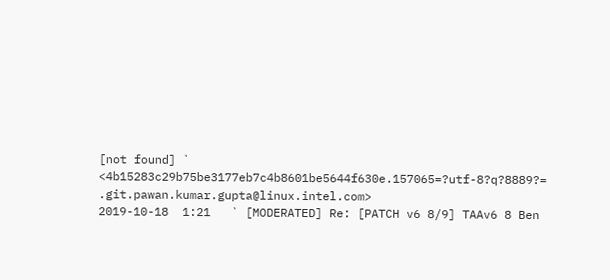[not found] ` <4b15283c29b75be3177eb7c4b8601be5644f630e.157065=?utf-8?q?8889?= .git.pawan.kumar.gupta@linux.intel.com>
2019-10-18  1:21   ` [MODERATED] Re: [PATCH v6 8/9] TAAv6 8 Ben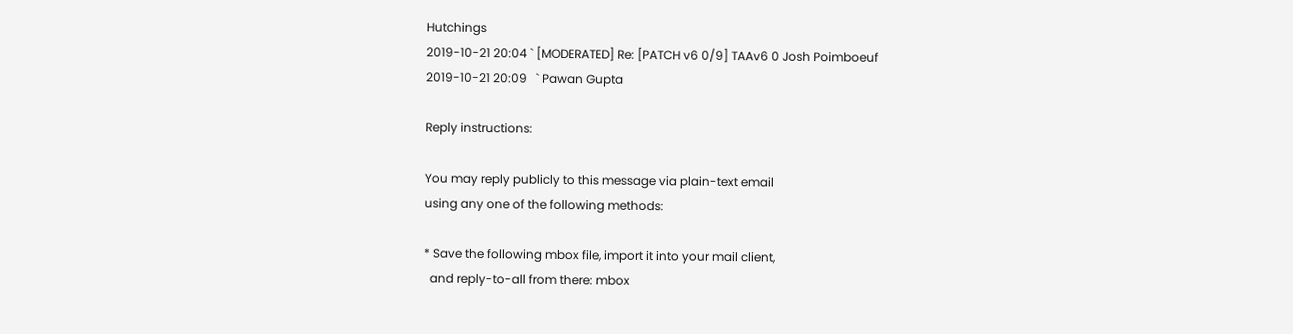Hutchings
2019-10-21 20:04 ` [MODERATED] Re: [PATCH v6 0/9] TAAv6 0 Josh Poimboeuf
2019-10-21 20:09   ` Pawan Gupta

Reply instructions:

You may reply publicly to this message via plain-text email
using any one of the following methods:

* Save the following mbox file, import it into your mail client,
  and reply-to-all from there: mbox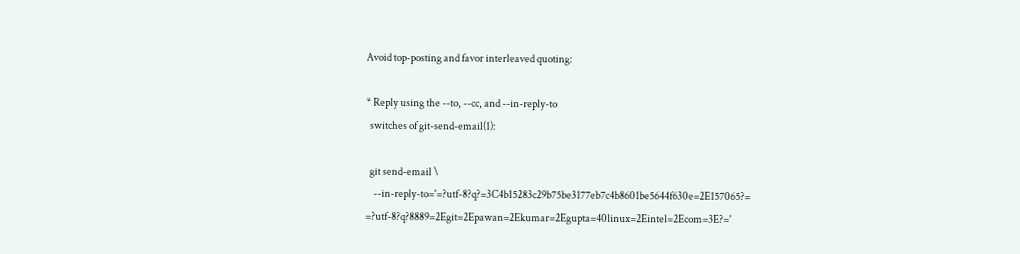Avoid top-posting and favor interleaved quoting:

* Reply using the --to, --cc, and --in-reply-to
  switches of git-send-email(1):

  git send-email \
    --in-reply-to='=?utf-8?q?=3C4b15283c29b75be3177eb7c4b8601be5644f630e=2E157065?= =?utf-8?q?8889=2Egit=2Epawan=2Ekumar=2Egupta=40linux=2Eintel=2Ecom=3E?='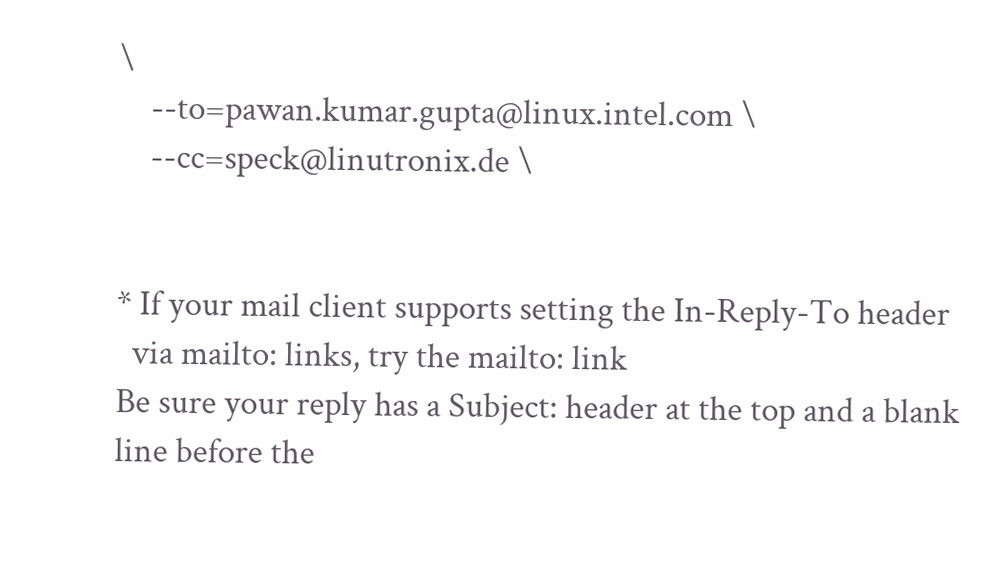\
    --to=pawan.kumar.gupta@linux.intel.com \
    --cc=speck@linutronix.de \


* If your mail client supports setting the In-Reply-To header
  via mailto: links, try the mailto: link
Be sure your reply has a Subject: header at the top and a blank line before the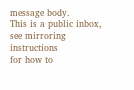message body.
This is a public inbox, see mirroring instructions
for how to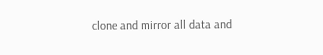clone and mirror all data and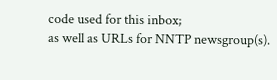code used for this inbox;
as well as URLs for NNTP newsgroup(s).